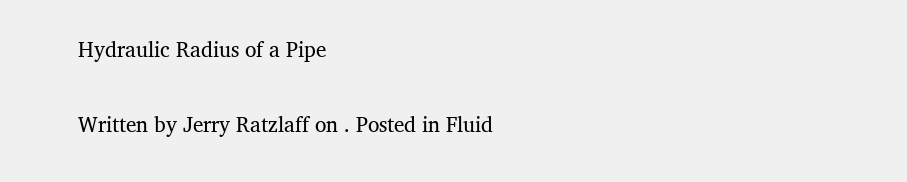Hydraulic Radius of a Pipe

Written by Jerry Ratzlaff on . Posted in Fluid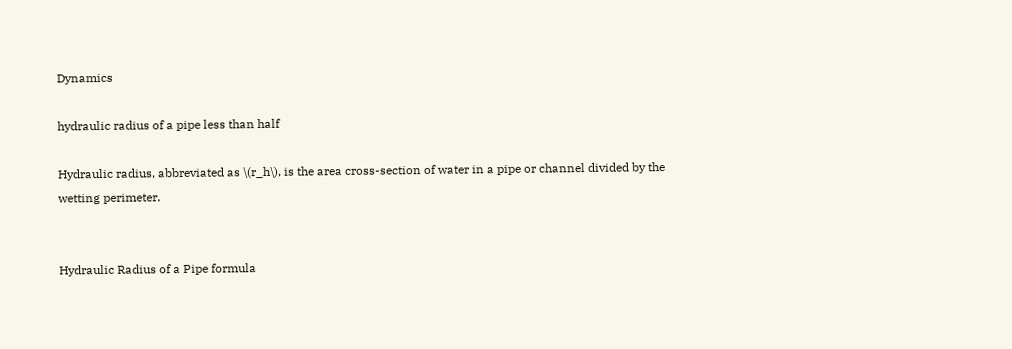Dynamics

hydraulic radius of a pipe less than half

Hydraulic radius, abbreviated as \(r_h\), is the area cross-section of water in a pipe or channel divided by the wetting perimeter.


Hydraulic Radius of a Pipe formula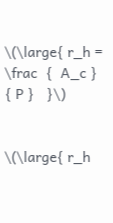\(\large{ r_h =  \frac  {  A_c }  { P }   }\)


\(\large{ r_h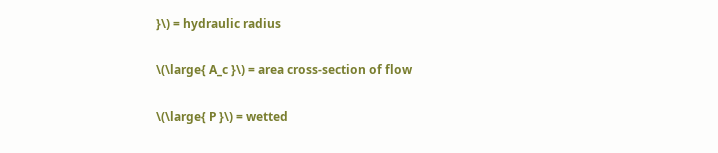}\) = hydraulic radius

\(\large{ A_c }\) = area cross-section of flow

\(\large{ P }\) = wetted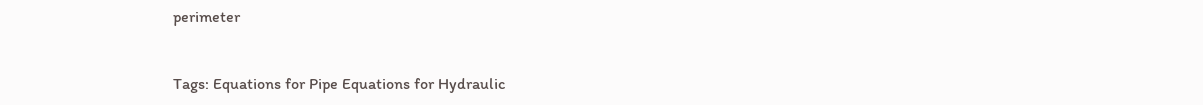perimeter


Tags: Equations for Pipe Equations for Hydraulic